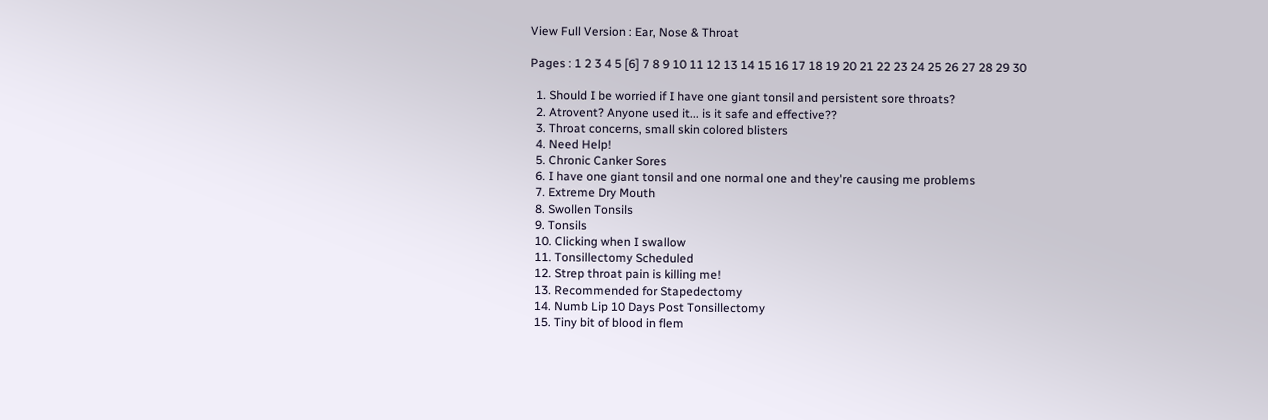View Full Version : Ear, Nose & Throat

Pages : 1 2 3 4 5 [6] 7 8 9 10 11 12 13 14 15 16 17 18 19 20 21 22 23 24 25 26 27 28 29 30

  1. Should I be worried if I have one giant tonsil and persistent sore throats?
  2. Atrovent? Anyone used it... is it safe and effective??
  3. Throat concerns, small skin colored blisters
  4. Need Help!
  5. Chronic Canker Sores
  6. I have one giant tonsil and one normal one and they're causing me problems
  7. Extreme Dry Mouth
  8. Swollen Tonsils
  9. Tonsils
  10. Clicking when I swallow
  11. Tonsillectomy Scheduled
  12. Strep throat pain is killing me!
  13. Recommended for Stapedectomy
  14. Numb Lip 10 Days Post Tonsillectomy
  15. Tiny bit of blood in flem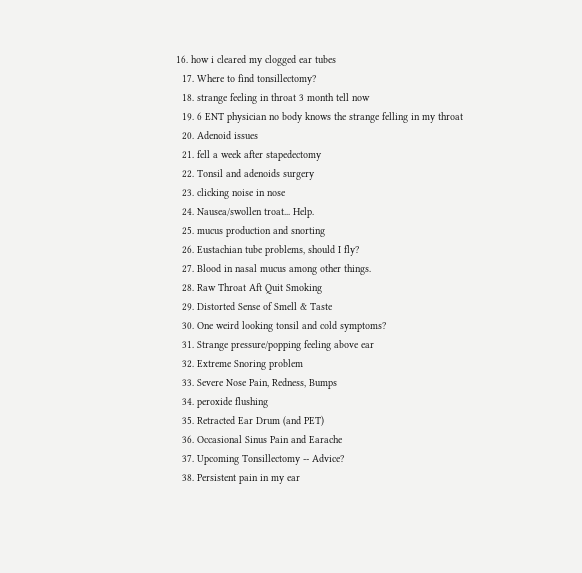16. how i cleared my clogged ear tubes
  17. Where to find tonsillectomy?
  18. strange feeling in throat 3 month tell now
  19. 6 ENT physician no body knows the strange felling in my throat
  20. Adenoid issues
  21. fell a week after stapedectomy
  22. Tonsil and adenoids surgery
  23. clicking noise in nose
  24. Nausea/swollen troat... Help.
  25. mucus production and snorting
  26. Eustachian tube problems, should I fly?
  27. Blood in nasal mucus among other things.
  28. Raw Throat Aft Quit Smoking
  29. Distorted Sense of Smell & Taste
  30. One weird looking tonsil and cold symptoms?
  31. Strange pressure/popping feeling above ear
  32. Extreme Snoring problem
  33. Severe Nose Pain, Redness, Bumps
  34. peroxide flushing
  35. Retracted Ear Drum (and PET)
  36. Occasional Sinus Pain and Earache
  37. Upcoming Tonsillectomy -- Advice?
  38. Persistent pain in my ear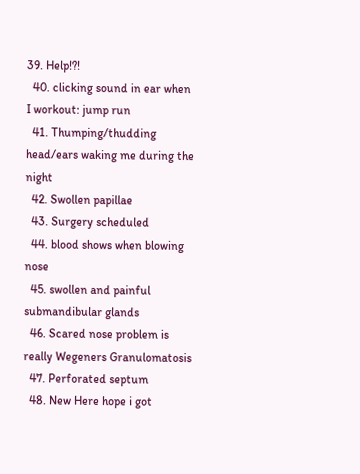39. Help!?!
  40. clicking sound in ear when I workout: jump run
  41. Thumping/thudding head/ears waking me during the night
  42. Swollen papillae
  43. Surgery scheduled
  44. blood shows when blowing nose
  45. swollen and painful submandibular glands
  46. Scared nose problem is really Wegeners Granulomatosis
  47. Perforated septum
  48. New Here hope i got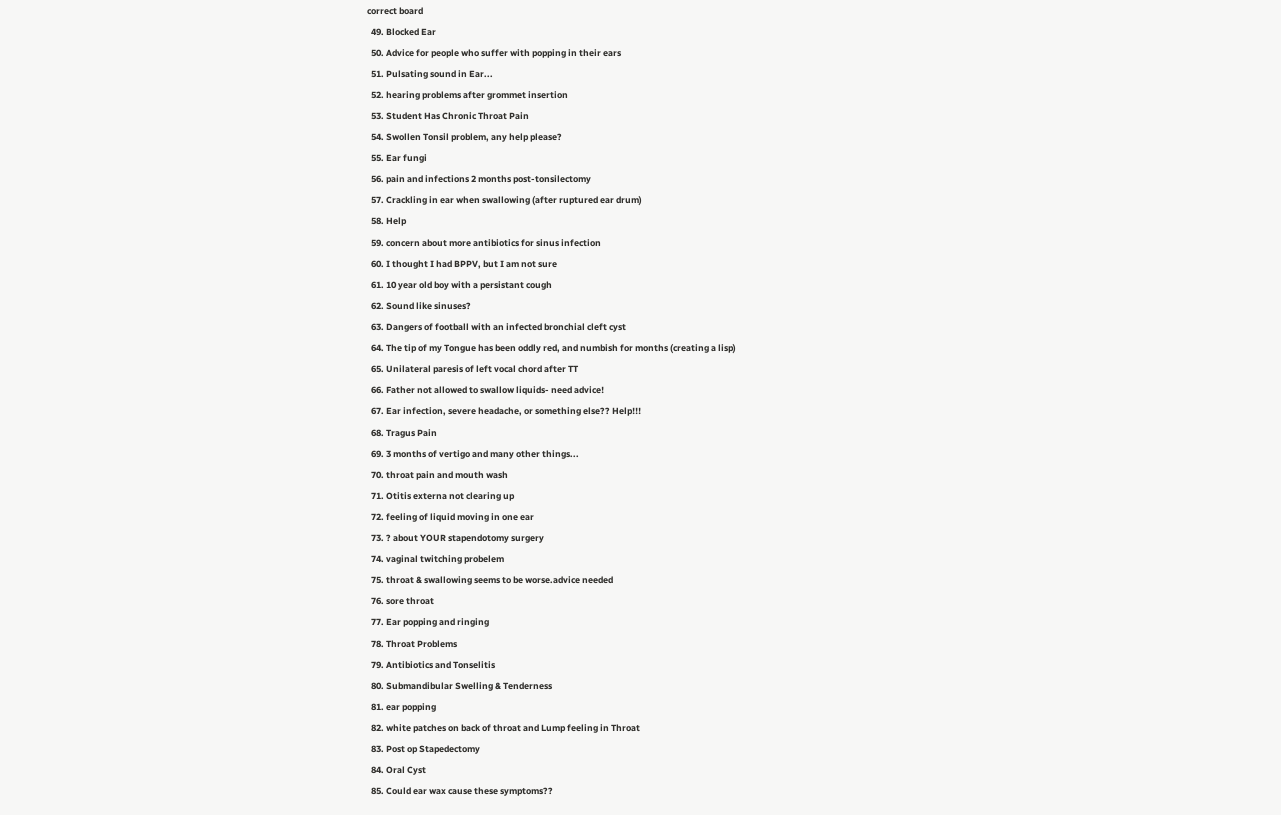correct board
  49. Blocked Ear
  50. Advice for people who suffer with popping in their ears
  51. Pulsating sound in Ear...
  52. hearing problems after grommet insertion
  53. Student Has Chronic Throat Pain
  54. Swollen Tonsil problem, any help please?
  55. Ear fungi
  56. pain and infections 2 months post-tonsilectomy
  57. Crackling in ear when swallowing (after ruptured ear drum)
  58. Help
  59. concern about more antibiotics for sinus infection
  60. I thought I had BPPV, but I am not sure
  61. 10 year old boy with a persistant cough
  62. Sound like sinuses?
  63. Dangers of football with an infected bronchial cleft cyst
  64. The tip of my Tongue has been oddly red, and numbish for months (creating a lisp)
  65. Unilateral paresis of left vocal chord after TT
  66. Father not allowed to swallow liquids- need advice!
  67. Ear infection, severe headache, or something else?? Help!!!
  68. Tragus Pain
  69. 3 months of vertigo and many other things...
  70. throat pain and mouth wash
  71. Otitis externa not clearing up
  72. feeling of liquid moving in one ear
  73. ? about YOUR stapendotomy surgery
  74. vaginal twitching probelem
  75. throat & swallowing seems to be worse.advice needed
  76. sore throat
  77. Ear popping and ringing
  78. Throat Problems
  79. Antibiotics and Tonselitis
  80. Submandibular Swelling & Tenderness
  81. ear popping
  82. white patches on back of throat and Lump feeling in Throat
  83. Post op Stapedectomy
  84. Oral Cyst
  85. Could ear wax cause these symptoms??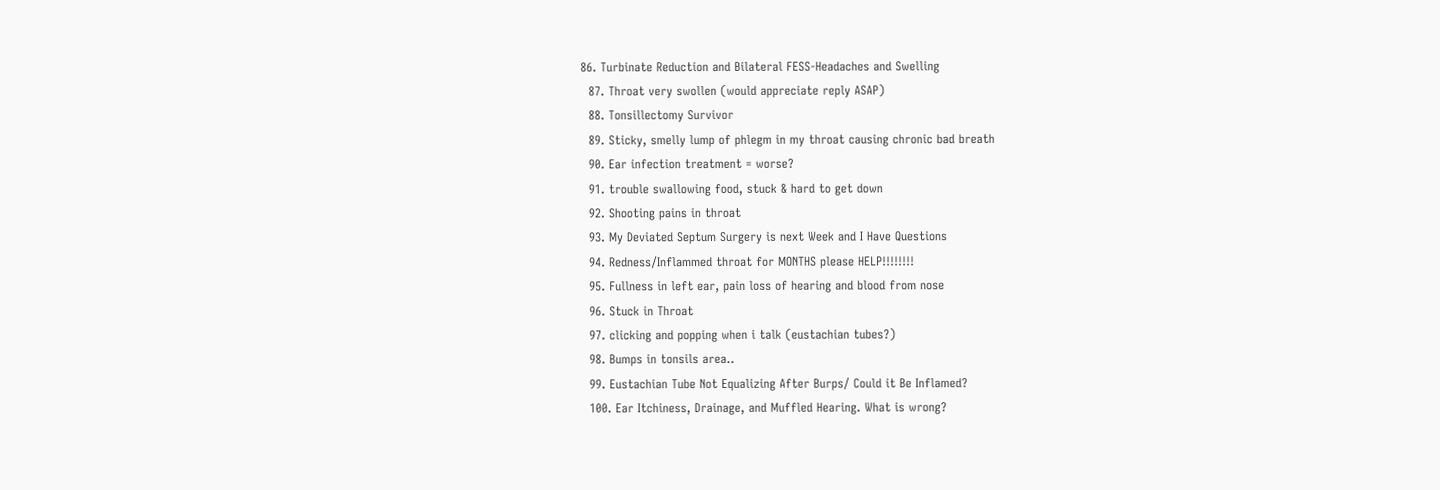86. Turbinate Reduction and Bilateral FESS-Headaches and Swelling
  87. Throat very swollen (would appreciate reply ASAP)
  88. Tonsillectomy Survivor
  89. Sticky, smelly lump of phlegm in my throat causing chronic bad breath
  90. Ear infection treatment = worse?
  91. trouble swallowing food, stuck & hard to get down
  92. Shooting pains in throat
  93. My Deviated Septum Surgery is next Week and I Have Questions
  94. Redness/Inflammed throat for MONTHS please HELP!!!!!!!!
  95. Fullness in left ear, pain loss of hearing and blood from nose
  96. Stuck in Throat
  97. clicking and popping when i talk (eustachian tubes?)
  98. Bumps in tonsils area..
  99. Eustachian Tube Not Equalizing After Burps/ Could it Be Inflamed?
  100. Ear Itchiness, Drainage, and Muffled Hearing. What is wrong?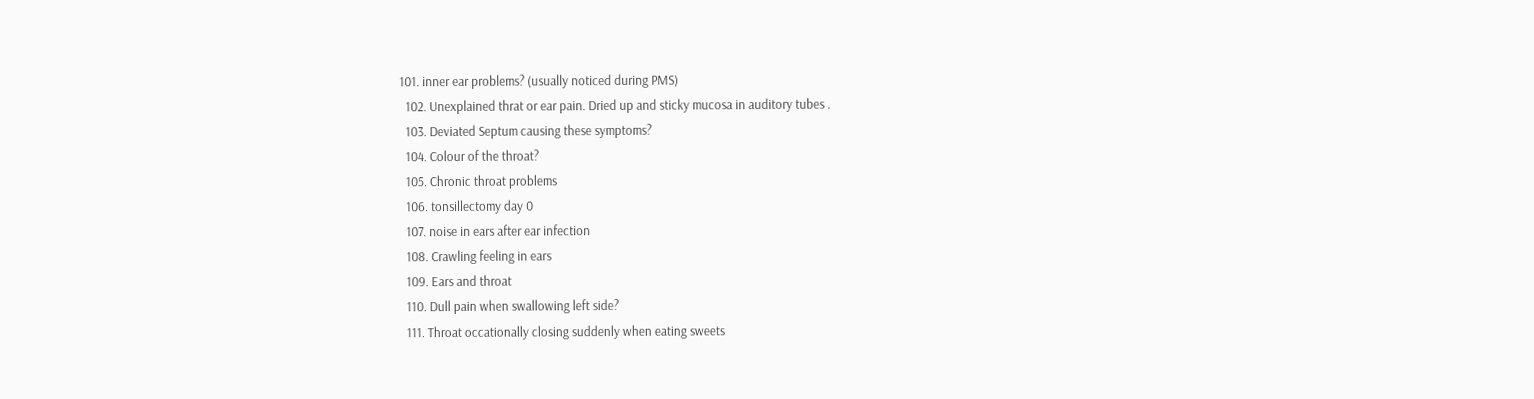101. inner ear problems? (usually noticed during PMS)
  102. Unexplained thrat or ear pain. Dried up and sticky mucosa in auditory tubes .
  103. Deviated Septum causing these symptoms?
  104. Colour of the throat?
  105. Chronic throat problems
  106. tonsillectomy day 0
  107. noise in ears after ear infection
  108. Crawling feeling in ears
  109. Ears and throat
  110. Dull pain when swallowing left side?
  111. Throat occationally closing suddenly when eating sweets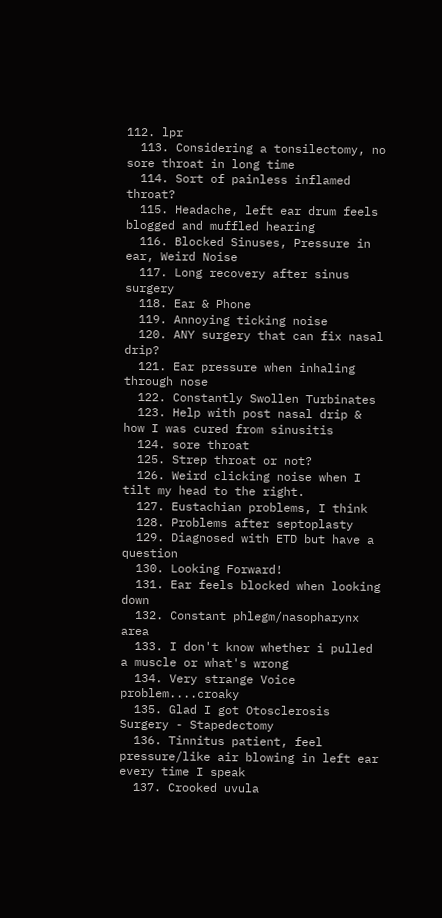112. lpr
  113. Considering a tonsilectomy, no sore throat in long time
  114. Sort of painless inflamed throat?
  115. Headache, left ear drum feels blogged and muffled hearing
  116. Blocked Sinuses, Pressure in ear, Weird Noise
  117. Long recovery after sinus surgery
  118. Ear & Phone
  119. Annoying ticking noise
  120. ANY surgery that can fix nasal drip?
  121. Ear pressure when inhaling through nose
  122. Constantly Swollen Turbinates
  123. Help with post nasal drip & how I was cured from sinusitis
  124. sore throat
  125. Strep throat or not?
  126. Weird clicking noise when I tilt my head to the right.
  127. Eustachian problems, I think
  128. Problems after septoplasty
  129. Diagnosed with ETD but have a question
  130. Looking Forward!
  131. Ear feels blocked when looking down
  132. Constant phlegm/nasopharynx area
  133. I don't know whether i pulled a muscle or what's wrong
  134. Very strange Voice problem....croaky
  135. Glad I got Otosclerosis Surgery - Stapedectomy
  136. Tinnitus patient, feel pressure/like air blowing in left ear every time I speak
  137. Crooked uvula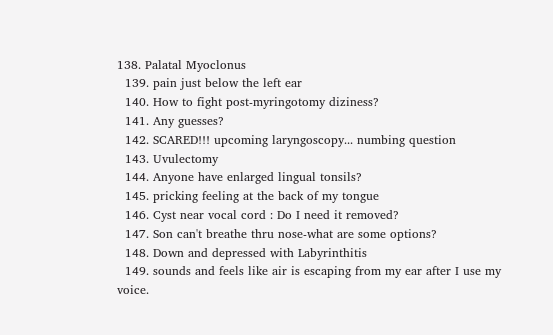138. Palatal Myoclonus
  139. pain just below the left ear
  140. How to fight post-myringotomy diziness?
  141. Any guesses?
  142. SCARED!!! upcoming laryngoscopy... numbing question
  143. Uvulectomy
  144. Anyone have enlarged lingual tonsils?
  145. pricking feeling at the back of my tongue
  146. Cyst near vocal cord : Do I need it removed?
  147. Son can't breathe thru nose-what are some options?
  148. Down and depressed with Labyrinthitis
  149. sounds and feels like air is escaping from my ear after I use my voice.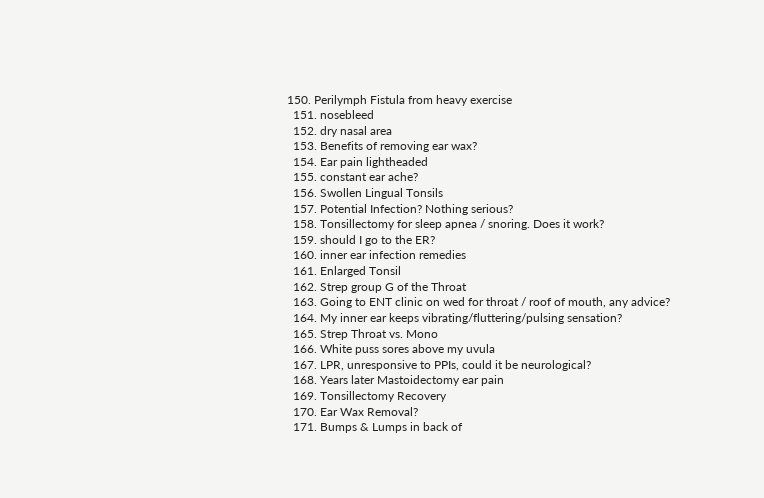150. Perilymph Fistula from heavy exercise
  151. nosebleed
  152. dry nasal area
  153. Benefits of removing ear wax?
  154. Ear pain lightheaded
  155. constant ear ache?
  156. Swollen Lingual Tonsils
  157. Potential Infection? Nothing serious?
  158. Tonsillectomy for sleep apnea / snoring. Does it work?
  159. should I go to the ER?
  160. inner ear infection remedies
  161. Enlarged Tonsil
  162. Strep group G of the Throat
  163. Going to ENT clinic on wed for throat / roof of mouth, any advice?
  164. My inner ear keeps vibrating/fluttering/pulsing sensation?
  165. Strep Throat vs. Mono
  166. White puss sores above my uvula
  167. LPR, unresponsive to PPIs, could it be neurological?
  168. Years later Mastoidectomy ear pain
  169. Tonsillectomy Recovery
  170. Ear Wax Removal?
  171. Bumps & Lumps in back of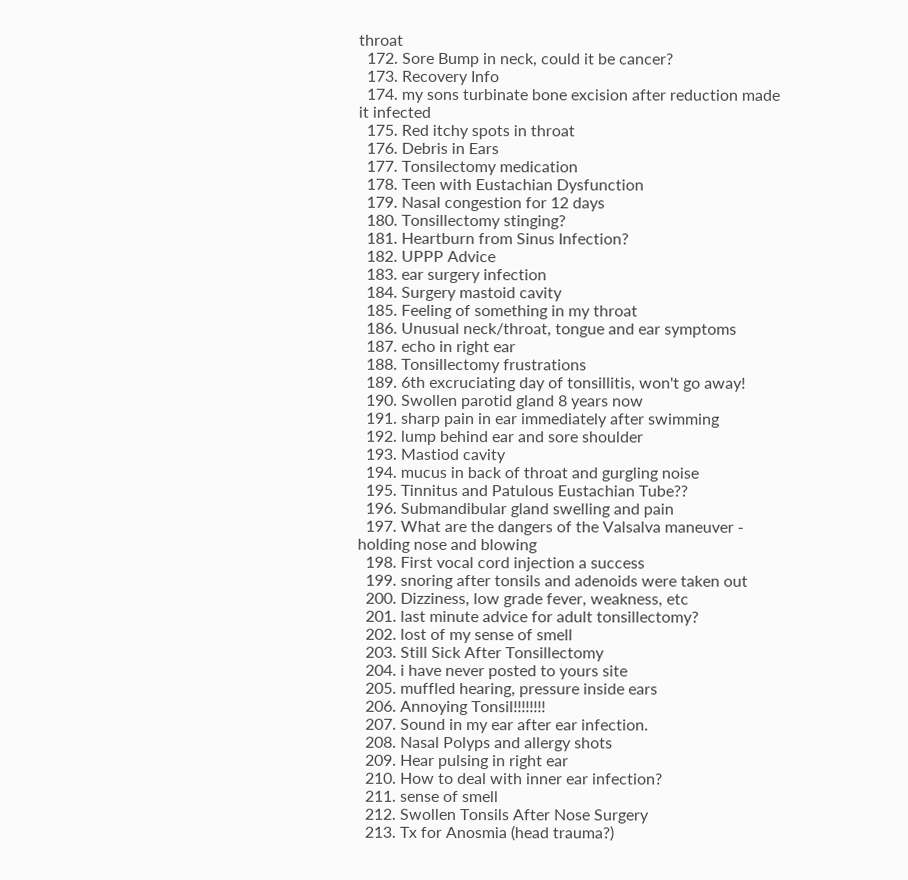throat
  172. Sore Bump in neck, could it be cancer?
  173. Recovery Info
  174. my sons turbinate bone excision after reduction made it infected
  175. Red itchy spots in throat
  176. Debris in Ears
  177. Tonsilectomy medication
  178. Teen with Eustachian Dysfunction
  179. Nasal congestion for 12 days
  180. Tonsillectomy stinging?
  181. Heartburn from Sinus Infection?
  182. UPPP Advice
  183. ear surgery infection
  184. Surgery mastoid cavity
  185. Feeling of something in my throat
  186. Unusual neck/throat, tongue and ear symptoms
  187. echo in right ear
  188. Tonsillectomy frustrations
  189. 6th excruciating day of tonsillitis, won't go away!
  190. Swollen parotid gland 8 years now
  191. sharp pain in ear immediately after swimming
  192. lump behind ear and sore shoulder
  193. Mastiod cavity
  194. mucus in back of throat and gurgling noise
  195. Tinnitus and Patulous Eustachian Tube??
  196. Submandibular gland swelling and pain
  197. What are the dangers of the Valsalva maneuver - holding nose and blowing
  198. First vocal cord injection a success
  199. snoring after tonsils and adenoids were taken out
  200. Dizziness, low grade fever, weakness, etc
  201. last minute advice for adult tonsillectomy?
  202. lost of my sense of smell
  203. Still Sick After Tonsillectomy
  204. i have never posted to yours site
  205. muffled hearing, pressure inside ears
  206. Annoying Tonsil!!!!!!!!
  207. Sound in my ear after ear infection.
  208. Nasal Polyps and allergy shots
  209. Hear pulsing in right ear
  210. How to deal with inner ear infection?
  211. sense of smell
  212. Swollen Tonsils After Nose Surgery
  213. Tx for Anosmia (head trauma?)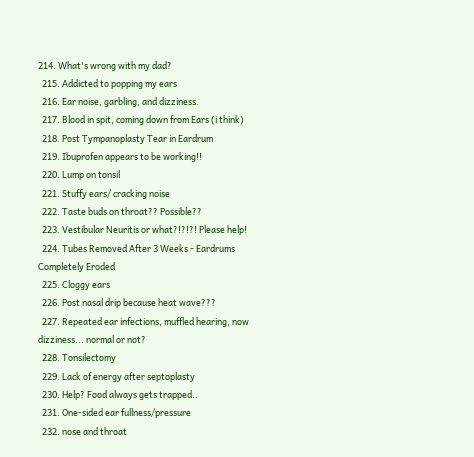214. What's wrong with my dad?
  215. Addicted to popping my ears
  216. Ear noise, garbling, and dizziness.
  217. Blood in spit, coming down from Ears (i think)
  218. Post Tympanoplasty Tear in Eardrum
  219. Ibuprofen appears to be working!!
  220. Lump on tonsil
  221. Stuffy ears/ cracking noise
  222. Taste buds on throat?? Possible??
  223. Vestibular Neuritis or what?!?!?! Please help!
  224. Tubes Removed After 3 Weeks - Eardrums Completely Eroded
  225. Cloggy ears
  226. Post nasal drip because heat wave???
  227. Repeated ear infections, muffled hearing, now dizziness... normal or not?
  228. Tonsilectomy
  229. Lack of energy after septoplasty
  230. Help? Food always gets trapped..
  231. One-sided ear fullness/pressure
  232. nose and throat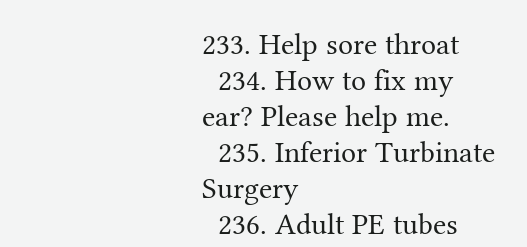233. Help sore throat
  234. How to fix my ear? Please help me.
  235. Inferior Turbinate Surgery
  236. Adult PE tubes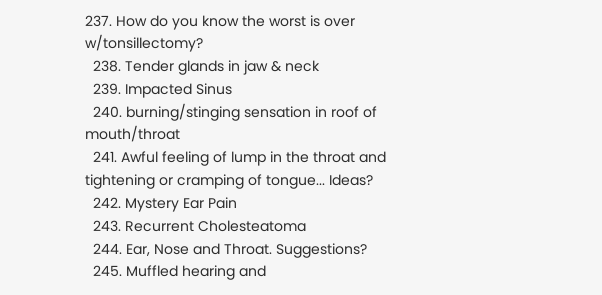237. How do you know the worst is over w/tonsillectomy?
  238. Tender glands in jaw & neck
  239. Impacted Sinus
  240. burning/stinging sensation in roof of mouth/throat
  241. Awful feeling of lump in the throat and tightening or cramping of tongue... Ideas?
  242. Mystery Ear Pain
  243. Recurrent Cholesteatoma
  244. Ear, Nose and Throat. Suggestions?
  245. Muffled hearing and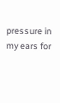pressure in my ears for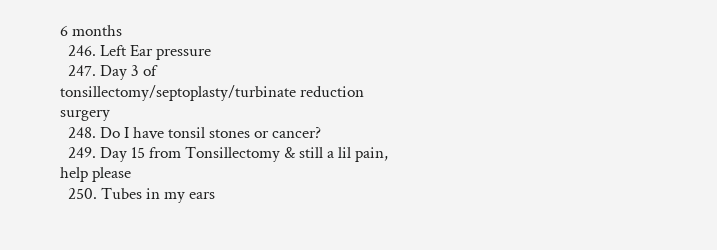6 months
  246. Left Ear pressure
  247. Day 3 of tonsillectomy/septoplasty/turbinate reduction surgery
  248. Do I have tonsil stones or cancer?
  249. Day 15 from Tonsillectomy & still a lil pain, help please
  250. Tubes in my ears